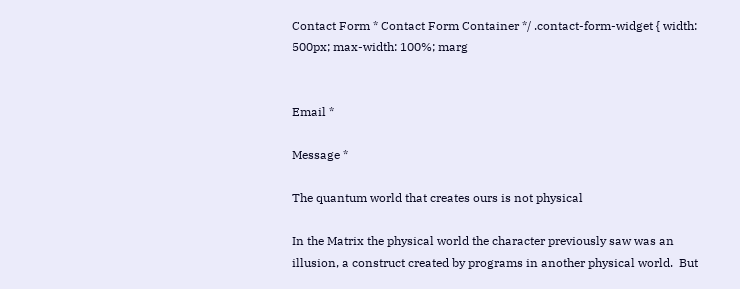Contact Form * Contact Form Container */ .contact-form-widget { width: 500px; max-width: 100%; marg


Email *

Message *

The quantum world that creates ours is not physical

In the Matrix the physical world the character previously saw was an illusion, a construct created by programs in another physical world.  But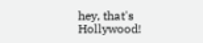hey, that's Hollywood!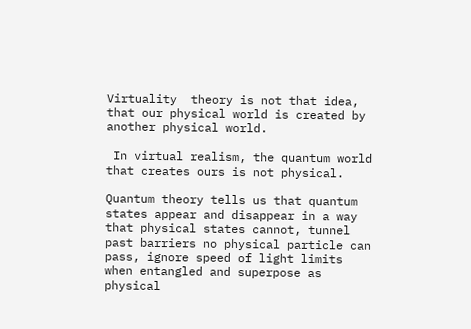Virtuality  theory is not that idea, that our physical world is created by another physical world.

 In virtual realism, the quantum world that creates ours is not physical.

Quantum theory tells us that quantum states appear and disappear in a way that physical states cannot, tunnel past barriers no physical particle can pass, ignore speed of light limits when entangled and superpose as physical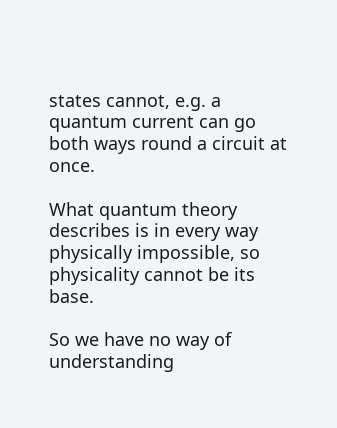states cannot, e.g. a quantum current can go both ways round a circuit at once.

What quantum theory describes is in every way physically impossible, so physicality cannot be its base.

So we have no way of understanding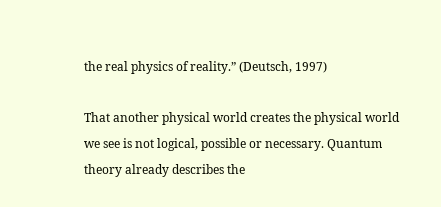the real physics of reality.” (Deutsch, 1997)

That another physical world creates the physical world we see is not logical, possible or necessary. Quantum theory already describes the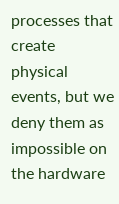processes that create physical events, but we deny them as impossible on the hardware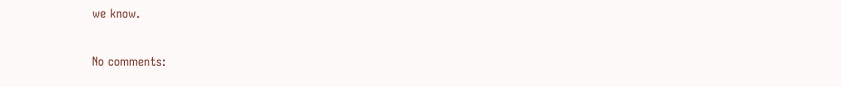we know.

No comments: